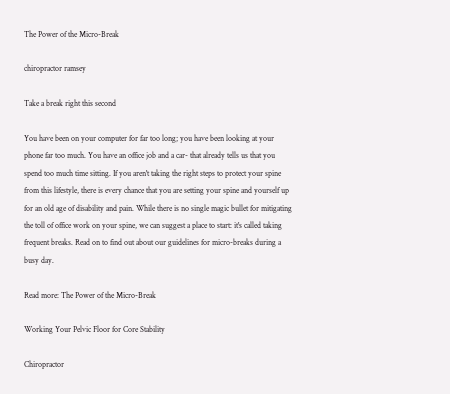The Power of the Micro-Break

chiropractor ramsey

Take a break right this second

You have been on your computer for far too long; you have been looking at your phone far too much. You have an office job and a car- that already tells us that you spend too much time sitting. If you aren't taking the right steps to protect your spine from this lifestyle, there is every chance that you are setting your spine and yourself up for an old age of disability and pain. While there is no single magic bullet for mitigating the toll of office work on your spine, we can suggest a place to start: it's called taking frequent breaks. Read on to find out about our guidelines for micro-breaks during a busy day.

Read more: The Power of the Micro-Break

Working Your Pelvic Floor for Core Stability

Chiropractor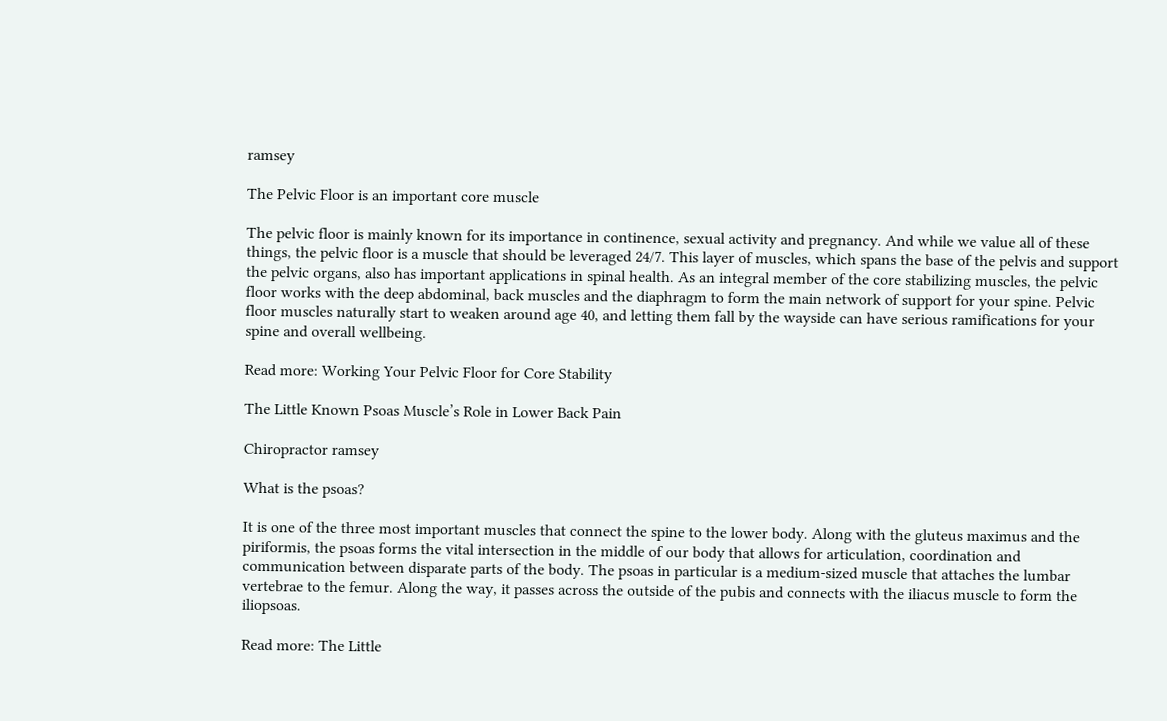ramsey

The Pelvic Floor is an important core muscle

The pelvic floor is mainly known for its importance in continence, sexual activity and pregnancy. And while we value all of these things, the pelvic floor is a muscle that should be leveraged 24/7. This layer of muscles, which spans the base of the pelvis and support the pelvic organs, also has important applications in spinal health. As an integral member of the core stabilizing muscles, the pelvic floor works with the deep abdominal, back muscles and the diaphragm to form the main network of support for your spine. Pelvic floor muscles naturally start to weaken around age 40, and letting them fall by the wayside can have serious ramifications for your spine and overall wellbeing.

Read more: Working Your Pelvic Floor for Core Stability

The Little Known Psoas Muscle’s Role in Lower Back Pain

Chiropractor ramsey

What is the psoas?

It is one of the three most important muscles that connect the spine to the lower body. Along with the gluteus maximus and the piriformis, the psoas forms the vital intersection in the middle of our body that allows for articulation, coordination and communication between disparate parts of the body. The psoas in particular is a medium-sized muscle that attaches the lumbar vertebrae to the femur. Along the way, it passes across the outside of the pubis and connects with the iliacus muscle to form the iliopsoas.

Read more: The Little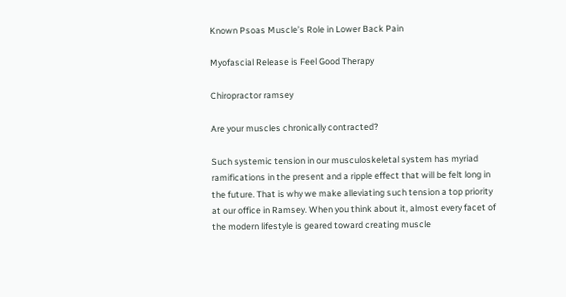Known Psoas Muscle’s Role in Lower Back Pain

Myofascial Release is Feel Good Therapy

Chiropractor ramsey

Are your muscles chronically contracted?

Such systemic tension in our musculoskeletal system has myriad ramifications in the present and a ripple effect that will be felt long in the future. That is why we make alleviating such tension a top priority at our office in Ramsey. When you think about it, almost every facet of the modern lifestyle is geared toward creating muscle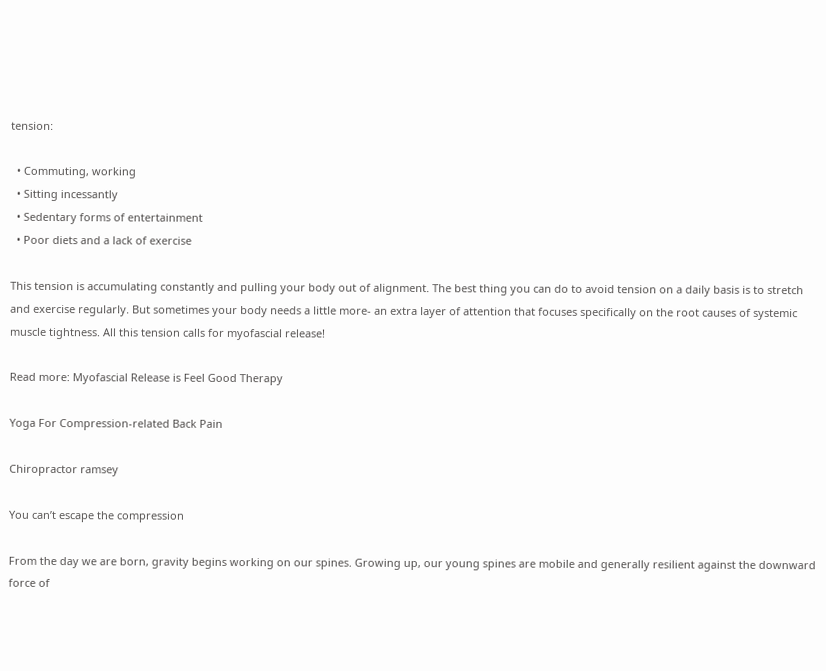tension:

  • Commuting, working
  • Sitting incessantly
  • Sedentary forms of entertainment
  • Poor diets and a lack of exercise

This tension is accumulating constantly and pulling your body out of alignment. The best thing you can do to avoid tension on a daily basis is to stretch and exercise regularly. But sometimes your body needs a little more- an extra layer of attention that focuses specifically on the root causes of systemic muscle tightness. All this tension calls for myofascial release!

Read more: Myofascial Release is Feel Good Therapy

Yoga For Compression-related Back Pain

Chiropractor ramsey

You can’t escape the compression

From the day we are born, gravity begins working on our spines. Growing up, our young spines are mobile and generally resilient against the downward force of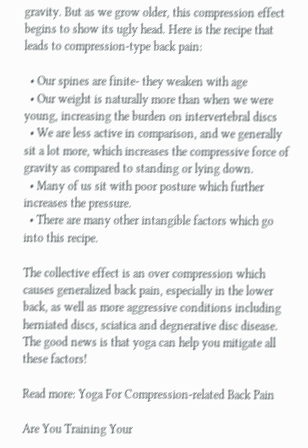gravity. But as we grow older, this compression effect begins to show its ugly head. Here is the recipe that leads to compression-type back pain:

  • Our spines are finite- they weaken with age
  • Our weight is naturally more than when we were young, increasing the burden on intervertebral discs
  • We are less active in comparison, and we generally sit a lot more, which increases the compressive force of gravity as compared to standing or lying down.
  • Many of us sit with poor posture which further increases the pressure.
  • There are many other intangible factors which go into this recipe.

The collective effect is an over compression which causes generalized back pain, especially in the lower back, as well as more aggressive conditions including herniated discs, sciatica and degnerative disc disease. The good news is that yoga can help you mitigate all these factors!

Read more: Yoga For Compression-related Back Pain

Are You Training Your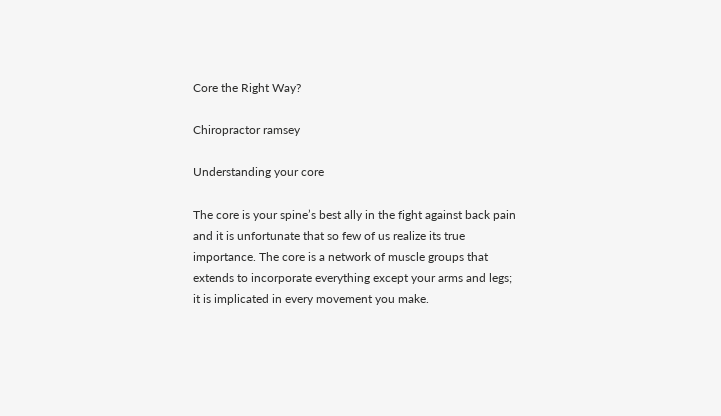Core the Right Way?

Chiropractor ramsey

Understanding your core

The core is your spine’s best ally in the fight against back pain and it is unfortunate that so few of us realize its true importance. The core is a network of muscle groups that extends to incorporate everything except your arms and legs; it is implicated in every movement you make.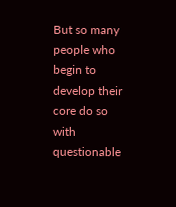But so many people who begin to develop their core do so with questionable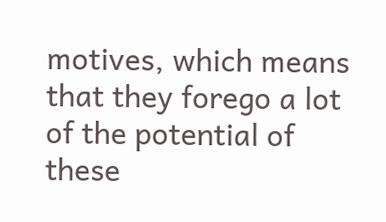motives, which means that they forego a lot of the potential of these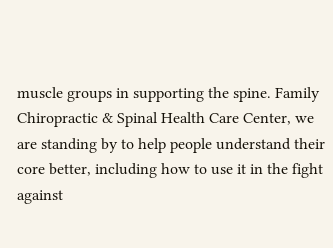muscle groups in supporting the spine. Family Chiropractic & Spinal Health Care Center, we are standing by to help people understand their core better, including how to use it in the fight against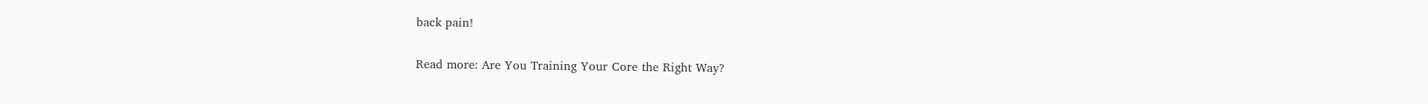back pain!

Read more: Are You Training Your Core the Right Way?